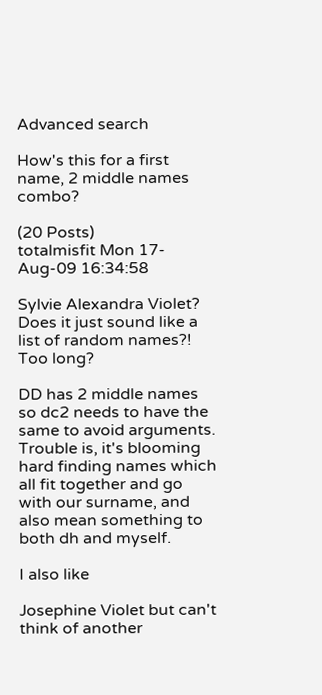Advanced search

How's this for a first name, 2 middle names combo?

(20 Posts)
totalmisfit Mon 17-Aug-09 16:34:58

Sylvie Alexandra Violet? Does it just sound like a list of random names?! Too long?

DD has 2 middle names so dc2 needs to have the same to avoid arguments. Trouble is, it's blooming hard finding names which all fit together and go with our surname, and also mean something to both dh and myself.

I also like

Josephine Violet but can't think of another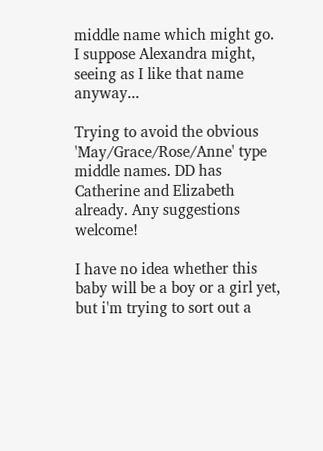middle name which might go. I suppose Alexandra might, seeing as I like that name anyway...

Trying to avoid the obvious 'May/Grace/Rose/Anne' type middle names. DD has Catherine and Elizabeth already. Any suggestions welcome!

I have no idea whether this baby will be a boy or a girl yet, but i'm trying to sort out a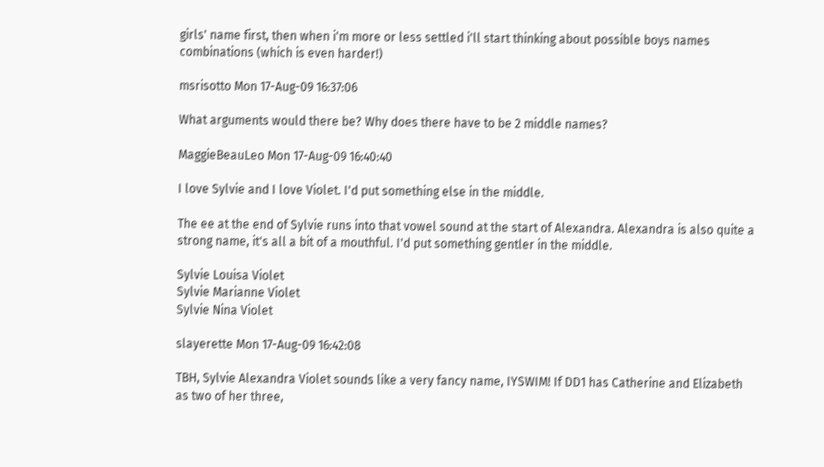girls' name first, then when i'm more or less settled i'll start thinking about possible boys names combinations (which is even harder!)

msrisotto Mon 17-Aug-09 16:37:06

What arguments would there be? Why does there have to be 2 middle names?

MaggieBeauLeo Mon 17-Aug-09 16:40:40

I love Sylvie and I love Violet. I'd put something else in the middle.

The ee at the end of Sylvie runs into that vowel sound at the start of Alexandra. Alexandra is also quite a strong name, it's all a bit of a mouthful. I'd put something gentler in the middle.

Sylvie Louisa Violet
Sylvie Marianne Violet
Sylvie Nina Violet

slayerette Mon 17-Aug-09 16:42:08

TBH, Sylvie Alexandra Violet sounds like a very fancy name, IYSWIM! If DD1 has Catherine and Elizabeth as two of her three,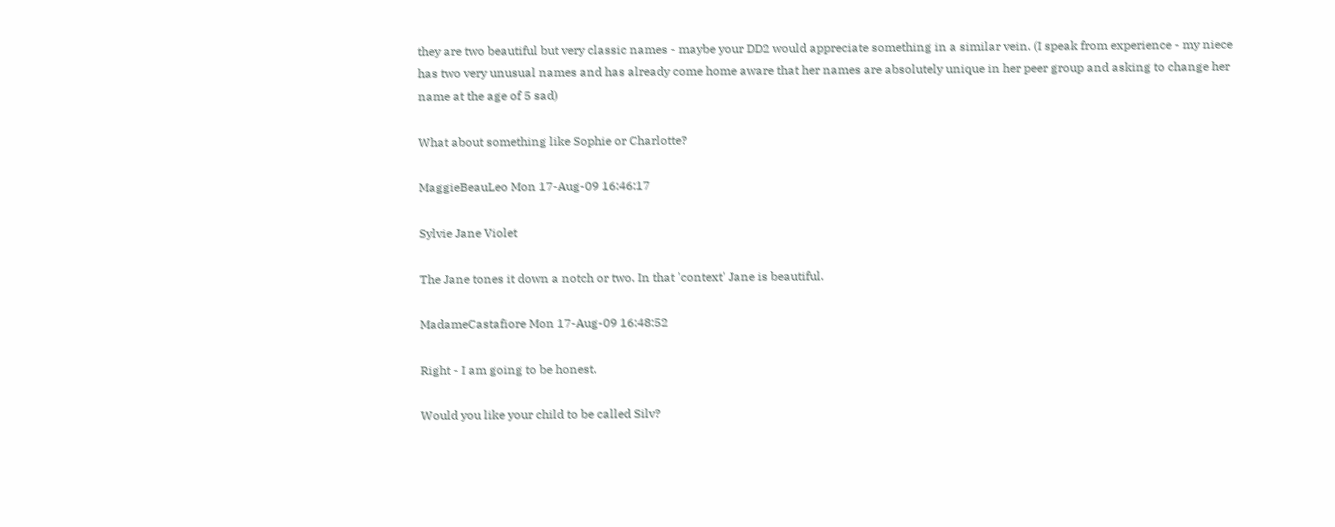they are two beautiful but very classic names - maybe your DD2 would appreciate something in a similar vein. (I speak from experience - my niece has two very unusual names and has already come home aware that her names are absolutely unique in her peer group and asking to change her name at the age of 5 sad)

What about something like Sophie or Charlotte?

MaggieBeauLeo Mon 17-Aug-09 16:46:17

Sylvie Jane Violet

The Jane tones it down a notch or two. In that 'context' Jane is beautiful.

MadameCastafiore Mon 17-Aug-09 16:48:52

Right - I am going to be honest.

Would you like your child to be called Silv?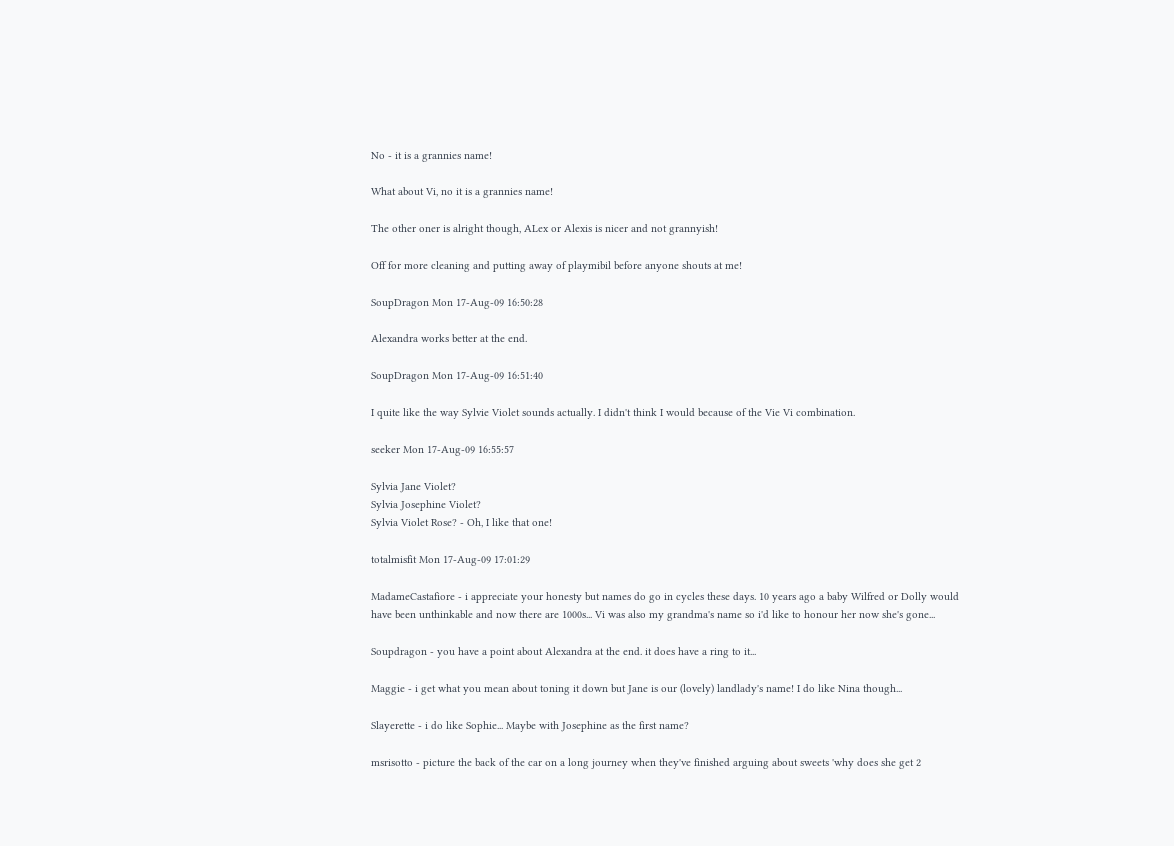No - it is a grannies name!

What about Vi, no it is a grannies name!

The other oner is alright though, ALex or Alexis is nicer and not grannyish!

Off for more cleaning and putting away of playmibil before anyone shouts at me!

SoupDragon Mon 17-Aug-09 16:50:28

Alexandra works better at the end.

SoupDragon Mon 17-Aug-09 16:51:40

I quite like the way Sylvie Violet sounds actually. I didn't think I would because of the Vie Vi combination.

seeker Mon 17-Aug-09 16:55:57

Sylvia Jane Violet?
Sylvia Josephine Violet?
Sylvia Violet Rose? - Oh, I like that one!

totalmisfit Mon 17-Aug-09 17:01:29

MadameCastafiore - i appreciate your honesty but names do go in cycles these days. 10 years ago a baby Wilfred or Dolly would have been unthinkable and now there are 1000s... Vi was also my grandma's name so i'd like to honour her now she's gone...

Soupdragon - you have a point about Alexandra at the end. it does have a ring to it...

Maggie - i get what you mean about toning it down but Jane is our (lovely) landlady's name! I do like Nina though...

Slayerette - i do like Sophie... Maybe with Josephine as the first name?

msrisotto - picture the back of the car on a long journey when they've finished arguing about sweets 'why does she get 2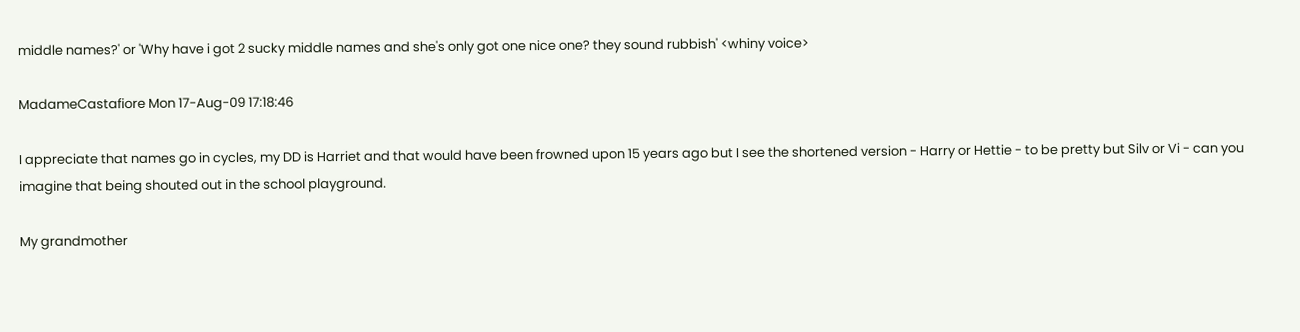middle names?' or 'Why have i got 2 sucky middle names and she's only got one nice one? they sound rubbish' <whiny voice>

MadameCastafiore Mon 17-Aug-09 17:18:46

I appreciate that names go in cycles, my DD is Harriet and that would have been frowned upon 15 years ago but I see the shortened version - Harry or Hettie - to be pretty but Silv or Vi - can you imagine that being shouted out in the school playground.

My grandmother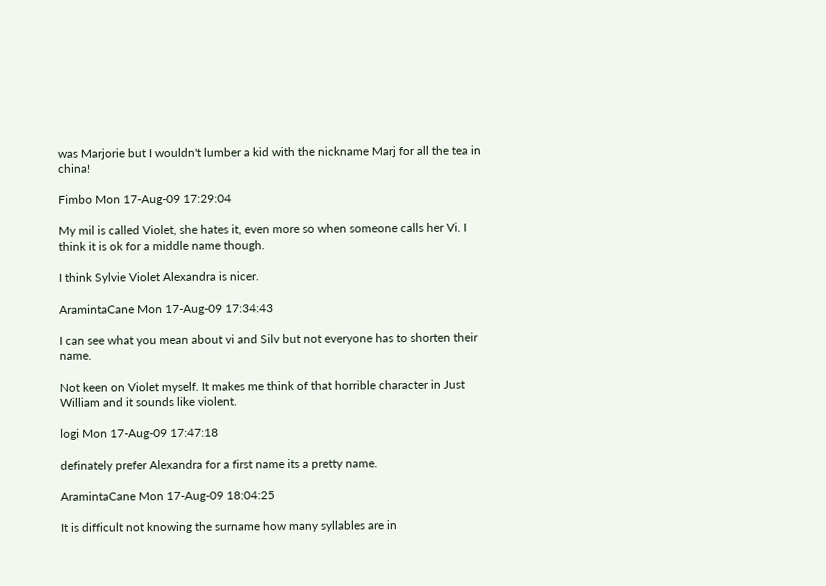was Marjorie but I wouldn't lumber a kid with the nickname Marj for all the tea in china!

Fimbo Mon 17-Aug-09 17:29:04

My mil is called Violet, she hates it, even more so when someone calls her Vi. I think it is ok for a middle name though.

I think Sylvie Violet Alexandra is nicer.

AramintaCane Mon 17-Aug-09 17:34:43

I can see what you mean about vi and Silv but not everyone has to shorten their name.

Not keen on Violet myself. It makes me think of that horrible character in Just William and it sounds like violent.

logi Mon 17-Aug-09 17:47:18

definately prefer Alexandra for a first name its a pretty name.

AramintaCane Mon 17-Aug-09 18:04:25

It is difficult not knowing the surname how many syllables are in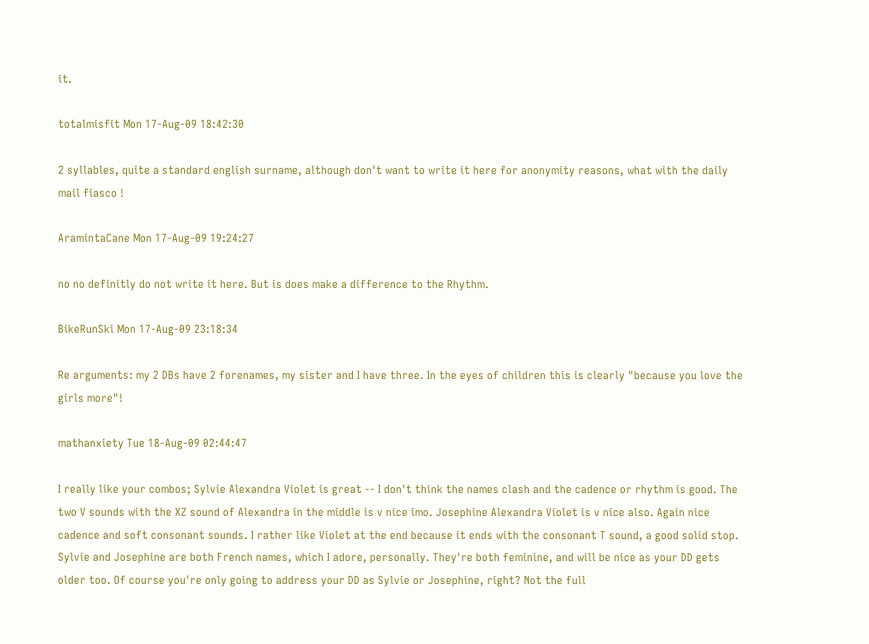it.

totalmisfit Mon 17-Aug-09 18:42:30

2 syllables, quite a standard english surname, although don't want to write it here for anonymity reasons, what with the daily mail fiasco !

AramintaCane Mon 17-Aug-09 19:24:27

no no definitly do not write it here. But is does make a difference to the Rhythm.

BikeRunSki Mon 17-Aug-09 23:18:34

Re arguments: my 2 DBs have 2 forenames, my sister and I have three. In the eyes of children this is clearly "because you love the girls more"!

mathanxiety Tue 18-Aug-09 02:44:47

I really like your combos; Sylvie Alexandra Violet is great -- I don't think the names clash and the cadence or rhythm is good. The two V sounds with the XZ sound of Alexandra in the middle is v nice imo. Josephine Alexandra Violet is v nice also. Again nice cadence and soft consonant sounds. I rather like Violet at the end because it ends with the consonant T sound, a good solid stop. Sylvie and Josephine are both French names, which I adore, personally. They're both feminine, and will be nice as your DD gets older too. Of course you're only going to address your DD as Sylvie or Josephine, right? Not the full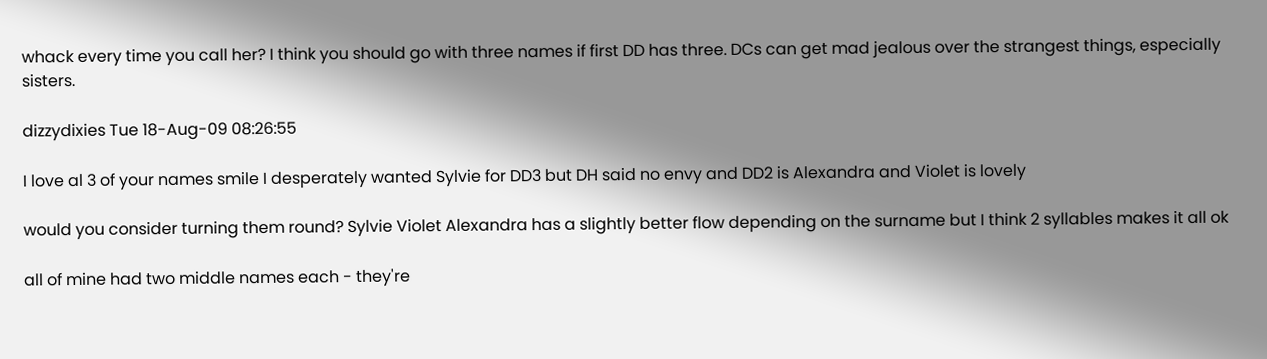whack every time you call her? I think you should go with three names if first DD has three. DCs can get mad jealous over the strangest things, especially sisters.

dizzydixies Tue 18-Aug-09 08:26:55

I love al 3 of your names smile I desperately wanted Sylvie for DD3 but DH said no envy and DD2 is Alexandra and Violet is lovely

would you consider turning them round? Sylvie Violet Alexandra has a slightly better flow depending on the surname but I think 2 syllables makes it all ok

all of mine had two middle names each - they're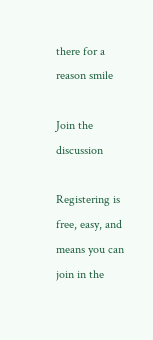there for a reason smile

Join the discussion

Registering is free, easy, and means you can join in the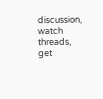discussion, watch threads, get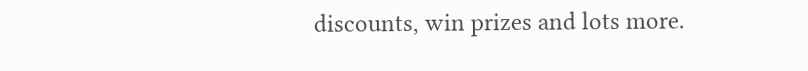discounts, win prizes and lots more.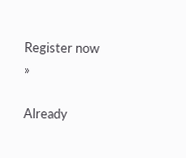Register now »

Already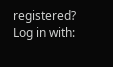registered? Log in with: